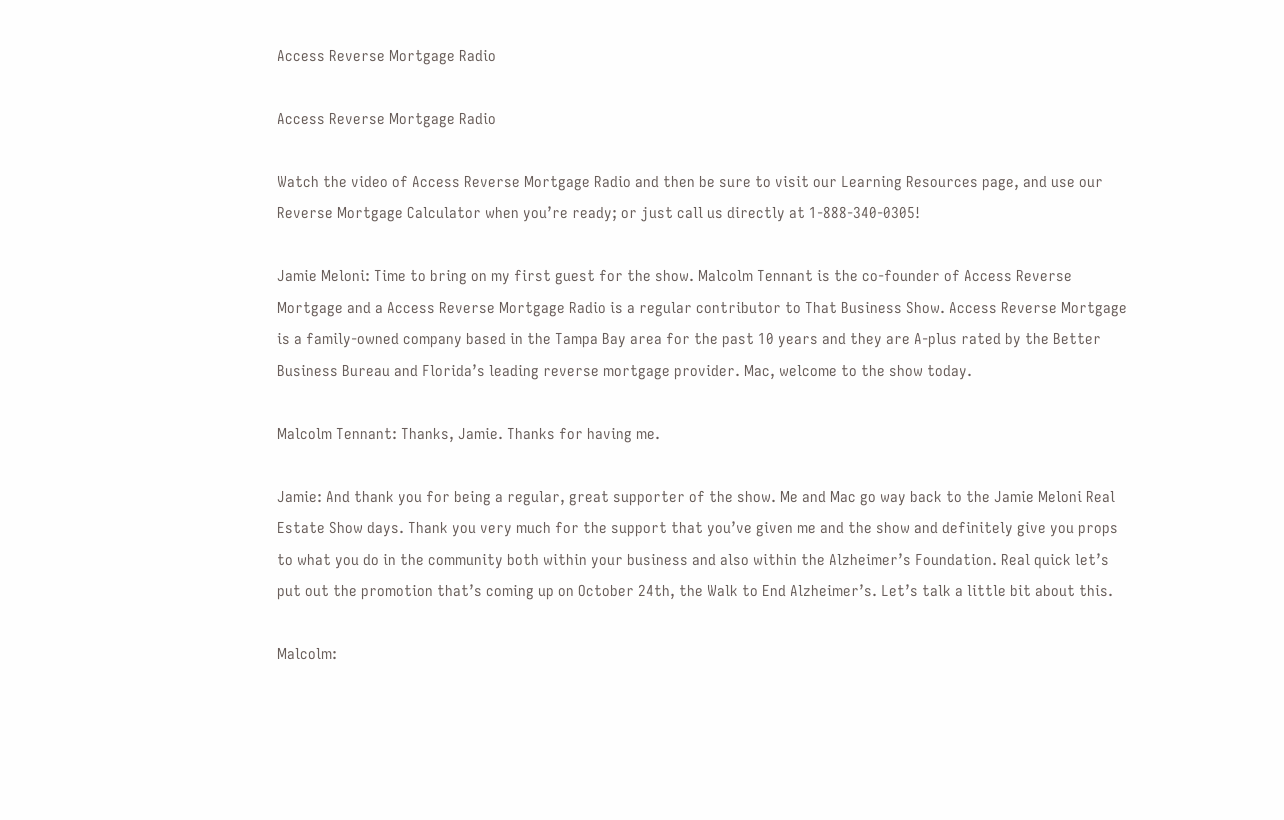Access Reverse Mortgage Radio

Access Reverse Mortgage Radio

Watch the video of Access Reverse Mortgage Radio and then be sure to visit our Learning Resources page, and use our Reverse Mortgage Calculator when you’re ready; or just call us directly at 1-888-340-0305!

Jamie Meloni: Time to bring on my first guest for the show. Malcolm Tennant is the co-founder of Access Reverse Mortgage and a Access Reverse Mortgage Radio is a regular contributor to That Business Show. Access Reverse Mortgage is a family-owned company based in the Tampa Bay area for the past 10 years and they are A-plus rated by the Better Business Bureau and Florida’s leading reverse mortgage provider. Mac, welcome to the show today.

Malcolm Tennant: Thanks, Jamie. Thanks for having me.

Jamie: And thank you for being a regular, great supporter of the show. Me and Mac go way back to the Jamie Meloni Real Estate Show days. Thank you very much for the support that you’ve given me and the show and definitely give you props to what you do in the community both within your business and also within the Alzheimer’s Foundation. Real quick let’s put out the promotion that’s coming up on October 24th, the Walk to End Alzheimer’s. Let’s talk a little bit about this.

Malcolm: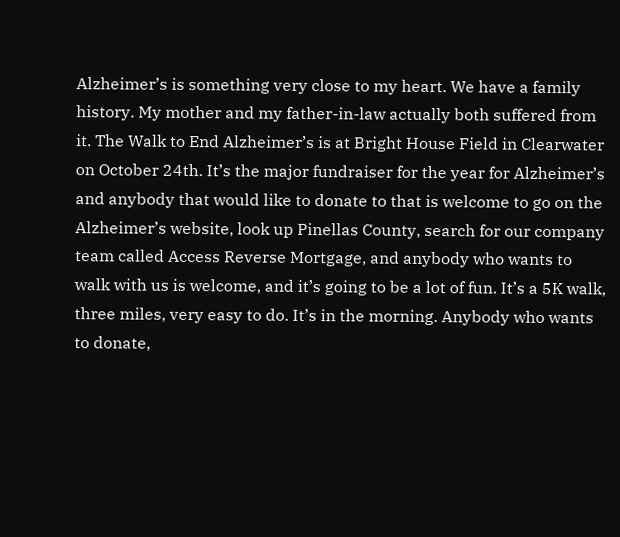Alzheimer’s is something very close to my heart. We have a family history. My mother and my father-in-law actually both suffered from it. The Walk to End Alzheimer’s is at Bright House Field in Clearwater on October 24th. It’s the major fundraiser for the year for Alzheimer’s and anybody that would like to donate to that is welcome to go on the Alzheimer’s website, look up Pinellas County, search for our company team called Access Reverse Mortgage, and anybody who wants to walk with us is welcome, and it’s going to be a lot of fun. It’s a 5K walk, three miles, very easy to do. It’s in the morning. Anybody who wants to donate,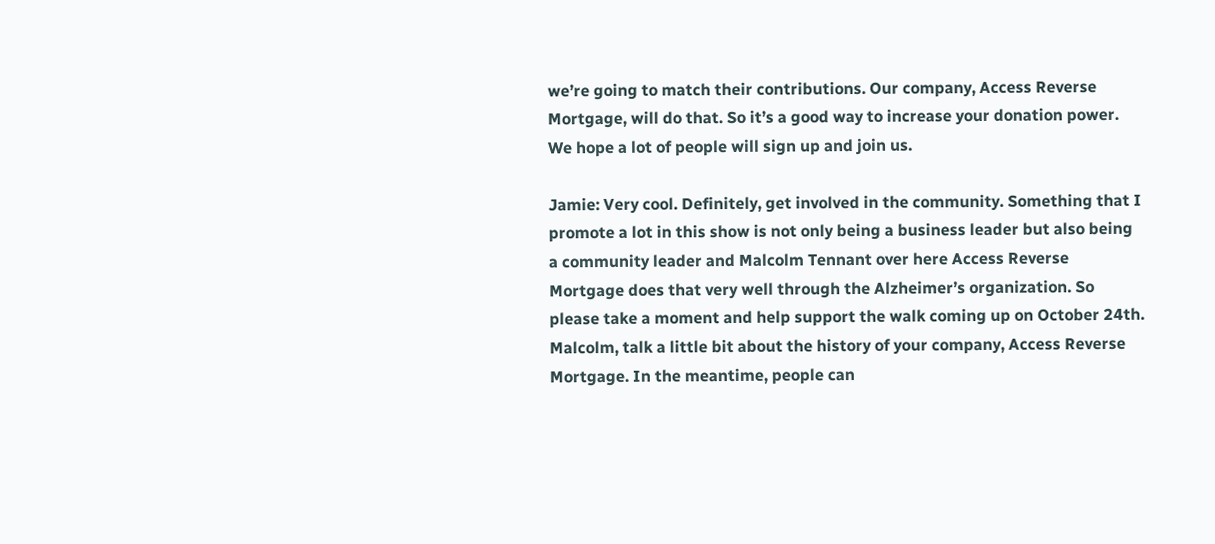we’re going to match their contributions. Our company, Access Reverse Mortgage, will do that. So it’s a good way to increase your donation power. We hope a lot of people will sign up and join us.

Jamie: Very cool. Definitely, get involved in the community. Something that I promote a lot in this show is not only being a business leader but also being a community leader and Malcolm Tennant over here Access Reverse Mortgage does that very well through the Alzheimer’s organization. So please take a moment and help support the walk coming up on October 24th. Malcolm, talk a little bit about the history of your company, Access Reverse Mortgage. In the meantime, people can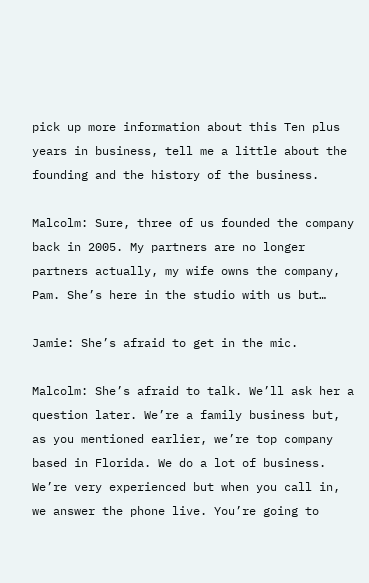pick up more information about this Ten plus years in business, tell me a little about the founding and the history of the business.

Malcolm: Sure, three of us founded the company back in 2005. My partners are no longer partners actually, my wife owns the company, Pam. She’s here in the studio with us but…

Jamie: She’s afraid to get in the mic.

Malcolm: She’s afraid to talk. We’ll ask her a question later. We’re a family business but, as you mentioned earlier, we’re top company based in Florida. We do a lot of business. We’re very experienced but when you call in, we answer the phone live. You’re going to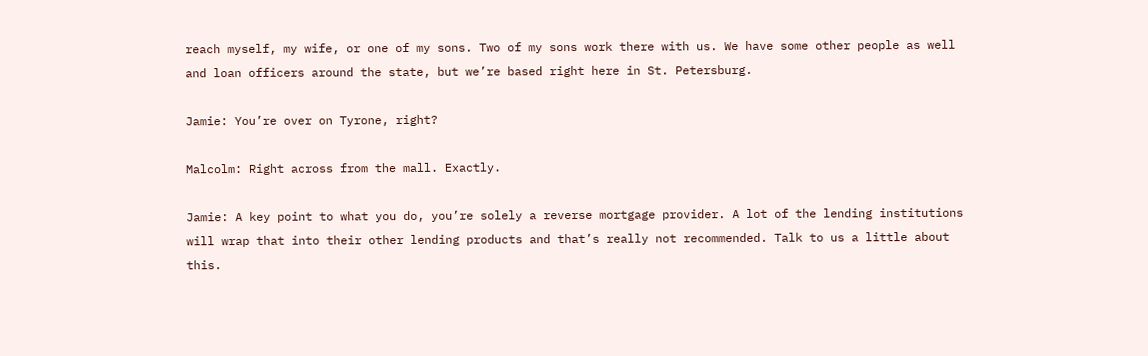reach myself, my wife, or one of my sons. Two of my sons work there with us. We have some other people as well and loan officers around the state, but we’re based right here in St. Petersburg.

Jamie: You’re over on Tyrone, right?

Malcolm: Right across from the mall. Exactly.

Jamie: A key point to what you do, you’re solely a reverse mortgage provider. A lot of the lending institutions will wrap that into their other lending products and that’s really not recommended. Talk to us a little about this.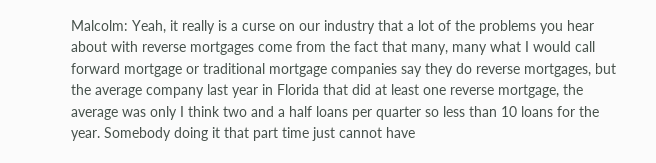Malcolm: Yeah, it really is a curse on our industry that a lot of the problems you hear about with reverse mortgages come from the fact that many, many what I would call forward mortgage or traditional mortgage companies say they do reverse mortgages, but the average company last year in Florida that did at least one reverse mortgage, the average was only I think two and a half loans per quarter so less than 10 loans for the year. Somebody doing it that part time just cannot have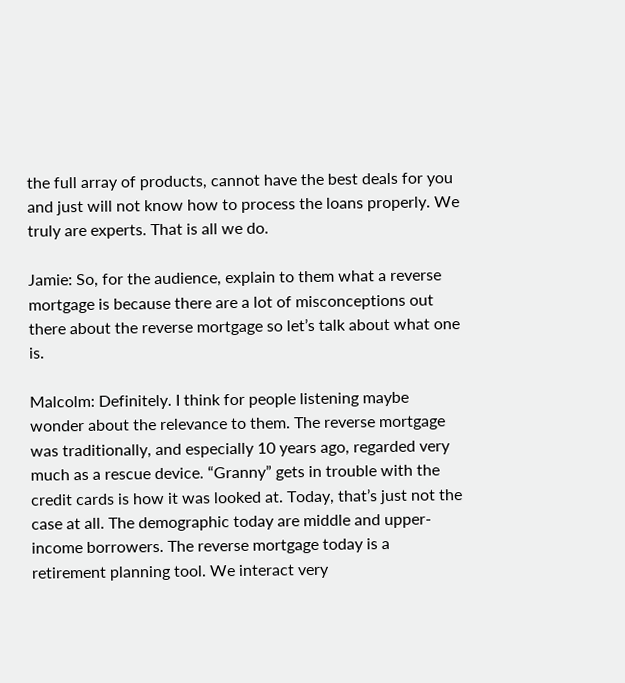the full array of products, cannot have the best deals for you and just will not know how to process the loans properly. We truly are experts. That is all we do.

Jamie: So, for the audience, explain to them what a reverse mortgage is because there are a lot of misconceptions out there about the reverse mortgage so let’s talk about what one is.

Malcolm: Definitely. I think for people listening maybe wonder about the relevance to them. The reverse mortgage was traditionally, and especially 10 years ago, regarded very much as a rescue device. “Granny” gets in trouble with the credit cards is how it was looked at. Today, that’s just not the case at all. The demographic today are middle and upper-income borrowers. The reverse mortgage today is a retirement planning tool. We interact very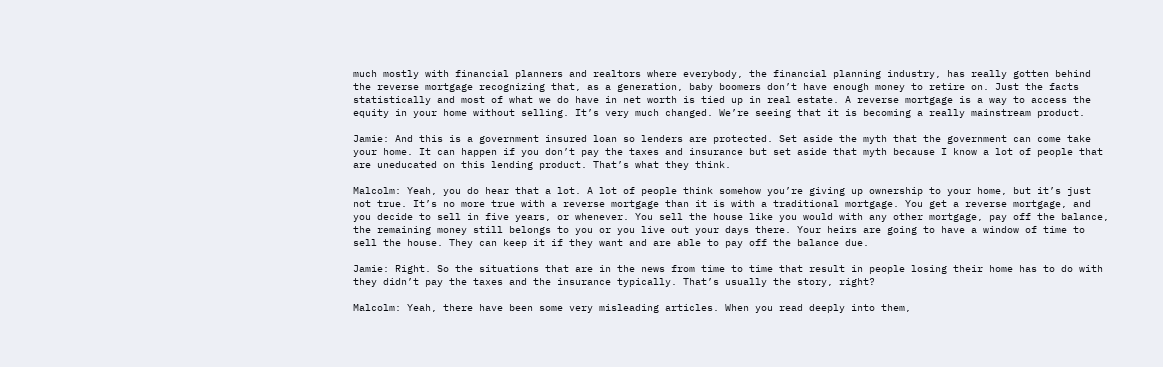much mostly with financial planners and realtors where everybody, the financial planning industry, has really gotten behind the reverse mortgage recognizing that, as a generation, baby boomers don’t have enough money to retire on. Just the facts statistically and most of what we do have in net worth is tied up in real estate. A reverse mortgage is a way to access the equity in your home without selling. It’s very much changed. We’re seeing that it is becoming a really mainstream product.

Jamie: And this is a government insured loan so lenders are protected. Set aside the myth that the government can come take your home. It can happen if you don’t pay the taxes and insurance but set aside that myth because I know a lot of people that are uneducated on this lending product. That’s what they think.

Malcolm: Yeah, you do hear that a lot. A lot of people think somehow you’re giving up ownership to your home, but it’s just not true. It’s no more true with a reverse mortgage than it is with a traditional mortgage. You get a reverse mortgage, and you decide to sell in five years, or whenever. You sell the house like you would with any other mortgage, pay off the balance, the remaining money still belongs to you or you live out your days there. Your heirs are going to have a window of time to sell the house. They can keep it if they want and are able to pay off the balance due.

Jamie: Right. So the situations that are in the news from time to time that result in people losing their home has to do with they didn’t pay the taxes and the insurance typically. That’s usually the story, right?

Malcolm: Yeah, there have been some very misleading articles. When you read deeply into them,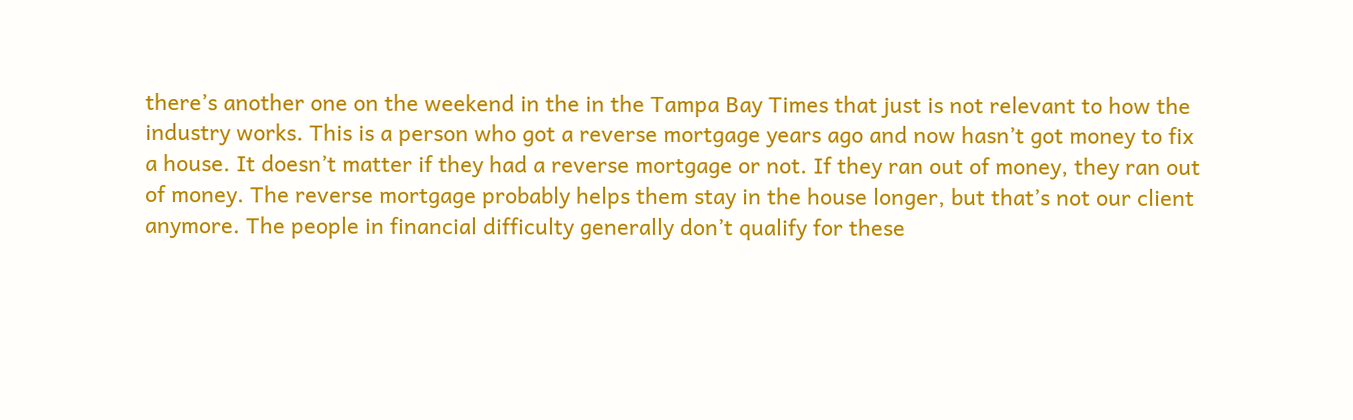there’s another one on the weekend in the in the Tampa Bay Times that just is not relevant to how the industry works. This is a person who got a reverse mortgage years ago and now hasn’t got money to fix a house. It doesn’t matter if they had a reverse mortgage or not. If they ran out of money, they ran out of money. The reverse mortgage probably helps them stay in the house longer, but that’s not our client anymore. The people in financial difficulty generally don’t qualify for these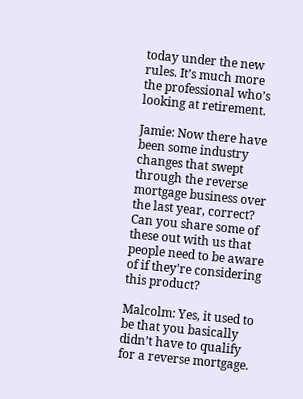today under the new rules. It’s much more the professional who’s looking at retirement.

Jamie: Now there have been some industry changes that swept through the reverse mortgage business over the last year, correct? Can you share some of these out with us that people need to be aware of if they’re considering this product?

Malcolm: Yes, it used to be that you basically didn’t have to qualify for a reverse mortgage.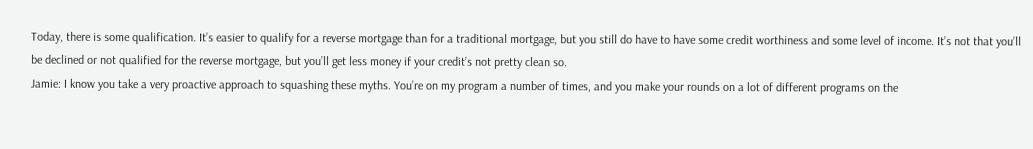Today, there is some qualification. It’s easier to qualify for a reverse mortgage than for a traditional mortgage, but you still do have to have some credit worthiness and some level of income. It’s not that you’ll be declined or not qualified for the reverse mortgage, but you’ll get less money if your credit’s not pretty clean so.
Jamie: I know you take a very proactive approach to squashing these myths. You’re on my program a number of times, and you make your rounds on a lot of different programs on the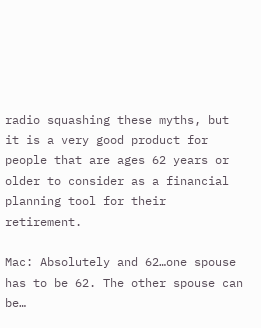radio squashing these myths, but it is a very good product for people that are ages 62 years or older to consider as a financial planning tool for their retirement.

Mac: Absolutely and 62…one spouse has to be 62. The other spouse can be…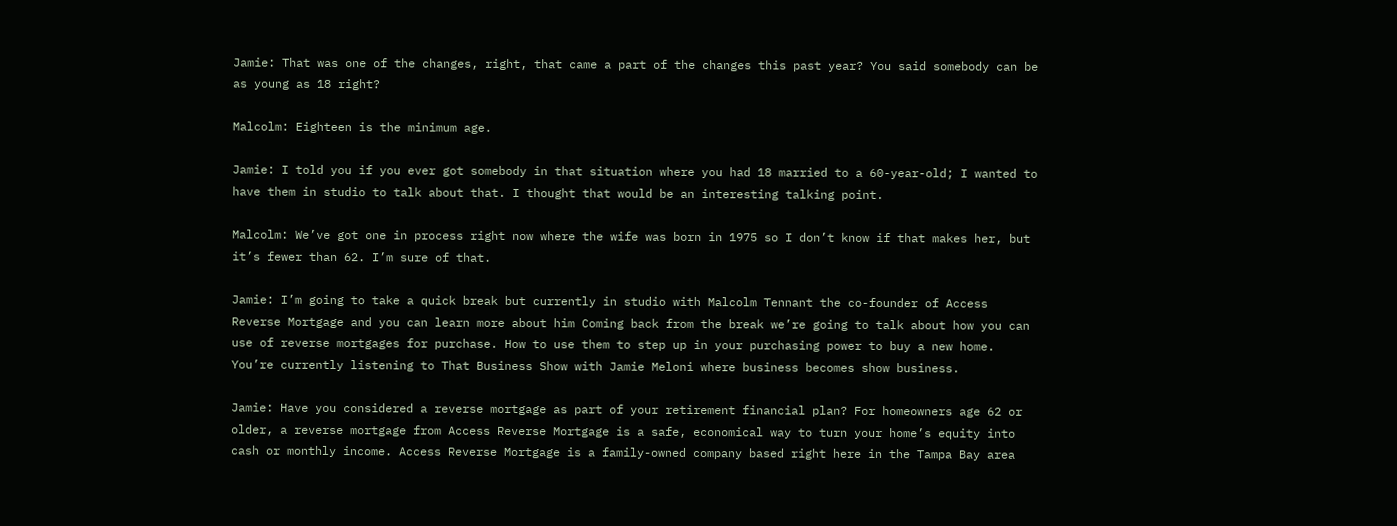Jamie: That was one of the changes, right, that came a part of the changes this past year? You said somebody can be as young as 18 right?

Malcolm: Eighteen is the minimum age.

Jamie: I told you if you ever got somebody in that situation where you had 18 married to a 60-year-old; I wanted to have them in studio to talk about that. I thought that would be an interesting talking point.

Malcolm: We’ve got one in process right now where the wife was born in 1975 so I don’t know if that makes her, but it’s fewer than 62. I’m sure of that.

Jamie: I’m going to take a quick break but currently in studio with Malcolm Tennant the co-founder of Access Reverse Mortgage and you can learn more about him Coming back from the break we’re going to talk about how you can use of reverse mortgages for purchase. How to use them to step up in your purchasing power to buy a new home. You’re currently listening to That Business Show with Jamie Meloni where business becomes show business.

Jamie: Have you considered a reverse mortgage as part of your retirement financial plan? For homeowners age 62 or older, a reverse mortgage from Access Reverse Mortgage is a safe, economical way to turn your home’s equity into cash or monthly income. Access Reverse Mortgage is a family-owned company based right here in the Tampa Bay area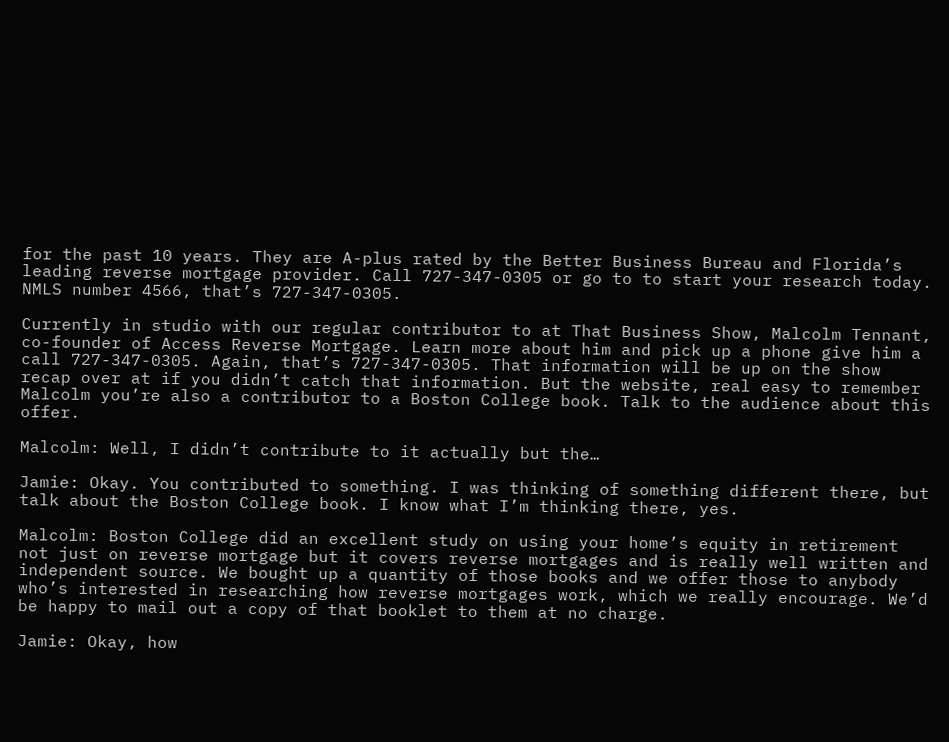for the past 10 years. They are A-plus rated by the Better Business Bureau and Florida’s leading reverse mortgage provider. Call 727-347-0305 or go to to start your research today. NMLS number 4566, that’s 727-347-0305.

Currently in studio with our regular contributor to at That Business Show, Malcolm Tennant, co-founder of Access Reverse Mortgage. Learn more about him and pick up a phone give him a call 727-347-0305. Again, that’s 727-347-0305. That information will be up on the show recap over at if you didn’t catch that information. But the website, real easy to remember Malcolm you’re also a contributor to a Boston College book. Talk to the audience about this offer.

Malcolm: Well, I didn’t contribute to it actually but the…

Jamie: Okay. You contributed to something. I was thinking of something different there, but talk about the Boston College book. I know what I’m thinking there, yes.

Malcolm: Boston College did an excellent study on using your home’s equity in retirement not just on reverse mortgage but it covers reverse mortgages and is really well written and independent source. We bought up a quantity of those books and we offer those to anybody who’s interested in researching how reverse mortgages work, which we really encourage. We’d be happy to mail out a copy of that booklet to them at no charge.

Jamie: Okay, how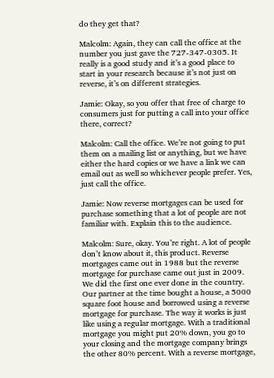do they get that?

Malcolm: Again, they can call the office at the number you just gave the 727-347-0305. It really is a good study and it’s a good place to start in your research because it’s not just on reverse, it’s on different strategies.

Jamie: Okay, so you offer that free of charge to consumers just for putting a call into your office there, correct?

Malcolm: Call the office. We’re not going to put them on a mailing list or anything, but we have either the hard copies or we have a link we can email out as well so whichever people prefer. Yes, just call the office.

Jamie: Now reverse mortgages can be used for purchase something that a lot of people are not familiar with. Explain this to the audience.

Malcolm: Sure, okay. You’re right. A lot of people don’t know about it, this product. Reverse mortgages came out in 1988 but the reverse mortgage for purchase came out just in 2009. We did the first one ever done in the country. Our partner at the time bought a house, a 5000 square foot house and borrowed using a reverse mortgage for purchase. The way it works is just like using a regular mortgage. With a traditional mortgage you might put 20% down, you go to your closing and the mortgage company brings the other 80% percent. With a reverse mortgage,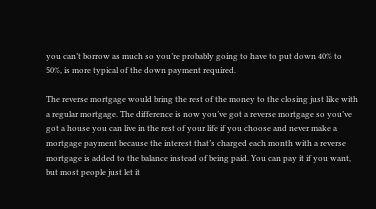you can’t borrow as much so you’re probably going to have to put down 40% to 50%, is more typical of the down payment required.

The reverse mortgage would bring the rest of the money to the closing just like with a regular mortgage. The difference is now you’ve got a reverse mortgage so you’ve got a house you can live in the rest of your life if you choose and never make a mortgage payment because the interest that’s charged each month with a reverse mortgage is added to the balance instead of being paid. You can pay it if you want, but most people just let it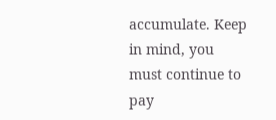accumulate. Keep in mind, you must continue to pay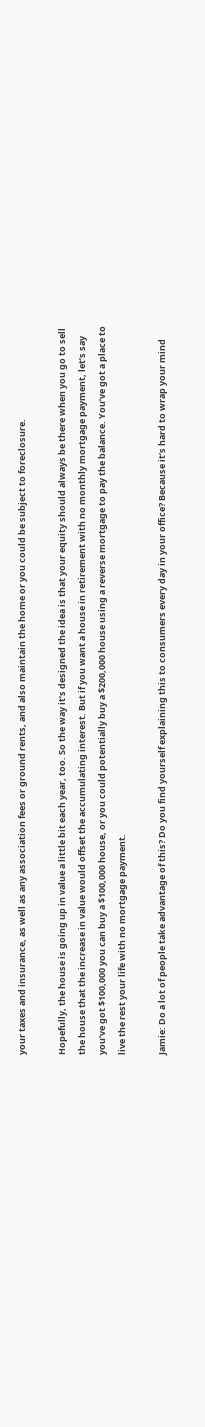your taxes and insurance, as well as any association fees or ground rents, and also maintain the home or you could be subject to foreclosure.

Hopefully, the house is going up in value a little bit each year, too. So the way it’s designed the idea is that your equity should always be there when you go to sell the house that the increase in value would offset the accumulating interest. But if you want a house in retirement with no monthly mortgage payment, let’s say you’ve got $100,000 you can buy a $100,000 house, or you could potentially buy a $200,000 house using a reverse mortgage to pay the balance. You’ve got a place to live the rest your life with no mortgage payment.

Jamie: Do a lot of people take advantage of this? Do you find yourself explaining this to consumers every day in your office? Because it’s hard to wrap your mind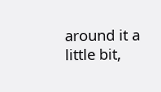around it a little bit,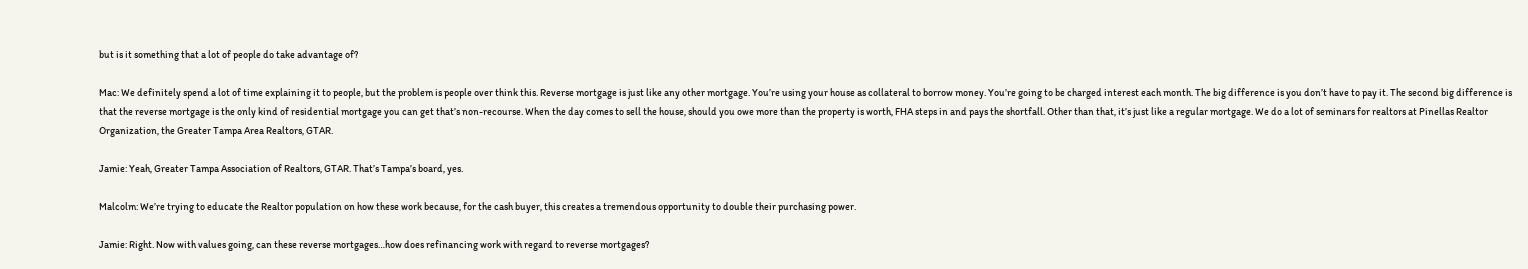but is it something that a lot of people do take advantage of?

Mac: We definitely spend a lot of time explaining it to people, but the problem is people over think this. Reverse mortgage is just like any other mortgage. You’re using your house as collateral to borrow money. You’re going to be charged interest each month. The big difference is you don’t have to pay it. The second big difference is that the reverse mortgage is the only kind of residential mortgage you can get that’s non-recourse. When the day comes to sell the house, should you owe more than the property is worth, FHA steps in and pays the shortfall. Other than that, it’s just like a regular mortgage. We do a lot of seminars for realtors at Pinellas Realtor Organization, the Greater Tampa Area Realtors, GTAR.

Jamie: Yeah, Greater Tampa Association of Realtors, GTAR. That’s Tampa’s board, yes.

Malcolm: We’re trying to educate the Realtor population on how these work because, for the cash buyer, this creates a tremendous opportunity to double their purchasing power.

Jamie: Right. Now with values going, can these reverse mortgages…how does refinancing work with regard to reverse mortgages?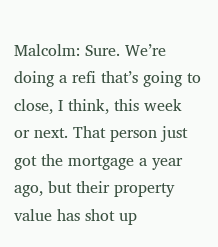Malcolm: Sure. We’re doing a refi that’s going to close, I think, this week or next. That person just got the mortgage a year ago, but their property value has shot up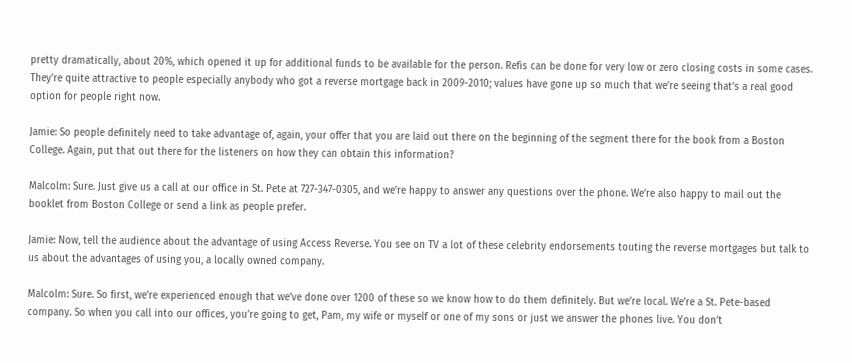pretty dramatically, about 20%, which opened it up for additional funds to be available for the person. Refis can be done for very low or zero closing costs in some cases. They’re quite attractive to people especially anybody who got a reverse mortgage back in 2009-2010; values have gone up so much that we’re seeing that’s a real good option for people right now.

Jamie: So people definitely need to take advantage of, again, your offer that you are laid out there on the beginning of the segment there for the book from a Boston College. Again, put that out there for the listeners on how they can obtain this information?

Malcolm: Sure. Just give us a call at our office in St. Pete at 727-347-0305, and we’re happy to answer any questions over the phone. We’re also happy to mail out the booklet from Boston College or send a link as people prefer.

Jamie: Now, tell the audience about the advantage of using Access Reverse. You see on TV a lot of these celebrity endorsements touting the reverse mortgages but talk to us about the advantages of using you, a locally owned company.

Malcolm: Sure. So first, we’re experienced enough that we’ve done over 1200 of these so we know how to do them definitely. But we’re local. We’re a St. Pete-based company. So when you call into our offices, you’re going to get, Pam, my wife or myself or one of my sons or just we answer the phones live. You don’t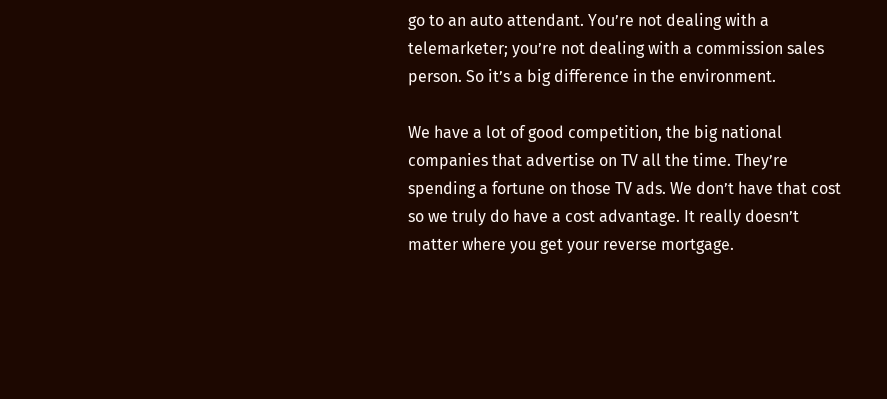go to an auto attendant. You’re not dealing with a telemarketer; you’re not dealing with a commission sales person. So it’s a big difference in the environment.

We have a lot of good competition, the big national companies that advertise on TV all the time. They’re spending a fortune on those TV ads. We don’t have that cost so we truly do have a cost advantage. It really doesn’t matter where you get your reverse mortgage.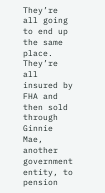They’re all going to end up the same place. They’re all insured by FHA and then sold through Ginnie Mae, another government entity, to pension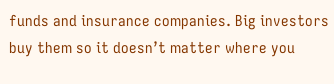funds and insurance companies. Big investors buy them so it doesn’t matter where you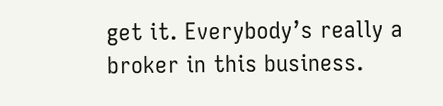get it. Everybody’s really a broker in this business.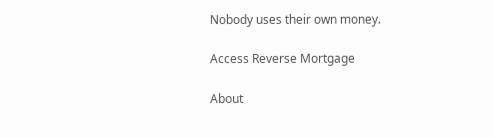Nobody uses their own money.

Access Reverse Mortgage

About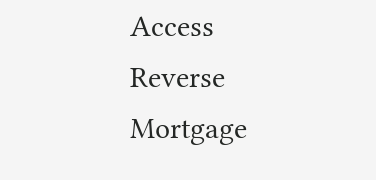Access Reverse Mortgage